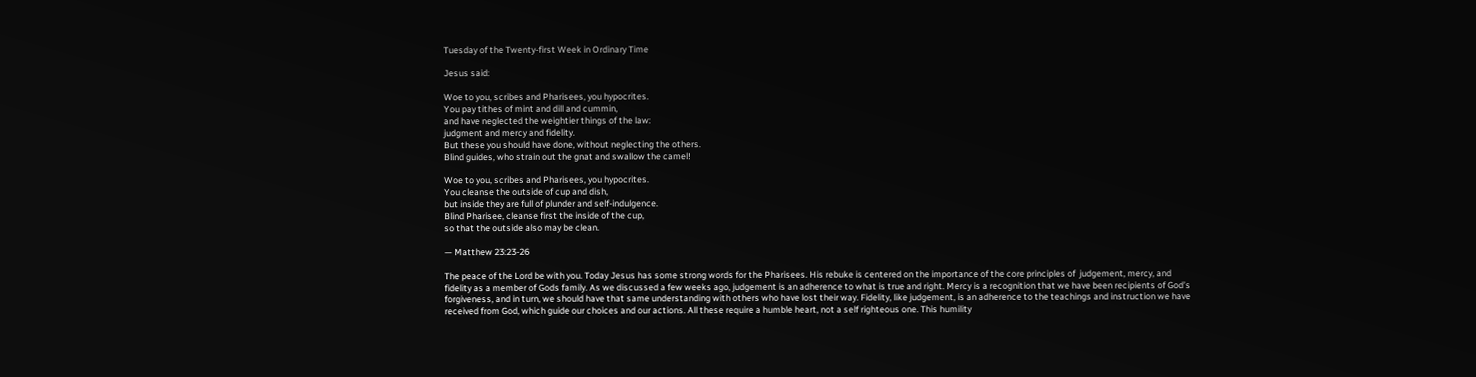Tuesday of the Twenty-first Week in Ordinary Time

Jesus said:

Woe to you, scribes and Pharisees, you hypocrites.
You pay tithes of mint and dill and cummin,
and have neglected the weightier things of the law:
judgment and mercy and fidelity.
But these you should have done, without neglecting the others.
Blind guides, who strain out the gnat and swallow the camel!

Woe to you, scribes and Pharisees, you hypocrites.
You cleanse the outside of cup and dish,
but inside they are full of plunder and self-indulgence.
Blind Pharisee, cleanse first the inside of the cup,
so that the outside also may be clean.

— Matthew 23:23-26

The peace of the Lord be with you. Today Jesus has some strong words for the Pharisees. His rebuke is centered on the importance of the core principles of  judgement, mercy, and fidelity as a member of Gods family. As we discussed a few weeks ago, judgement is an adherence to what is true and right. Mercy is a recognition that we have been recipients of God’s forgiveness, and in turn, we should have that same understanding with others who have lost their way. Fidelity, like judgement, is an adherence to the teachings and instruction we have received from God, which guide our choices and our actions. All these require a humble heart, not a self righteous one. This humility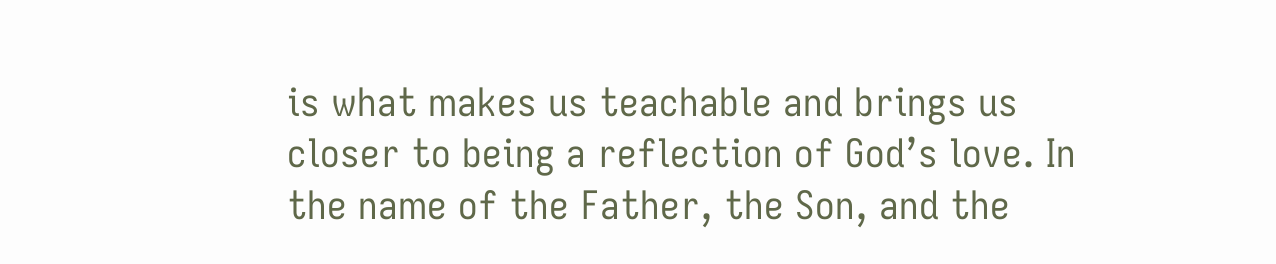is what makes us teachable and brings us closer to being a reflection of God’s love. In the name of the Father, the Son, and the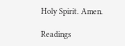Holy Spirit. Amen.

Readings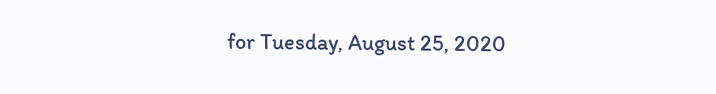for Tuesday, August 25, 2020